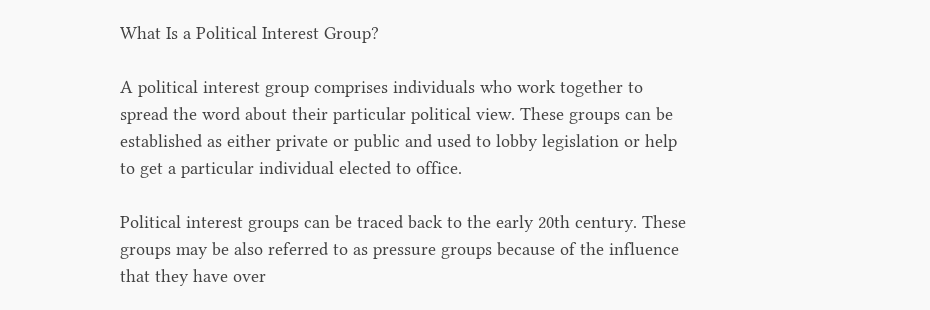What Is a Political Interest Group?

A political interest group comprises individuals who work together to spread the word about their particular political view. These groups can be established as either private or public and used to lobby legislation or help to get a particular individual elected to office.

Political interest groups can be traced back to the early 20th century. These groups may be also referred to as pressure groups because of the influence that they have over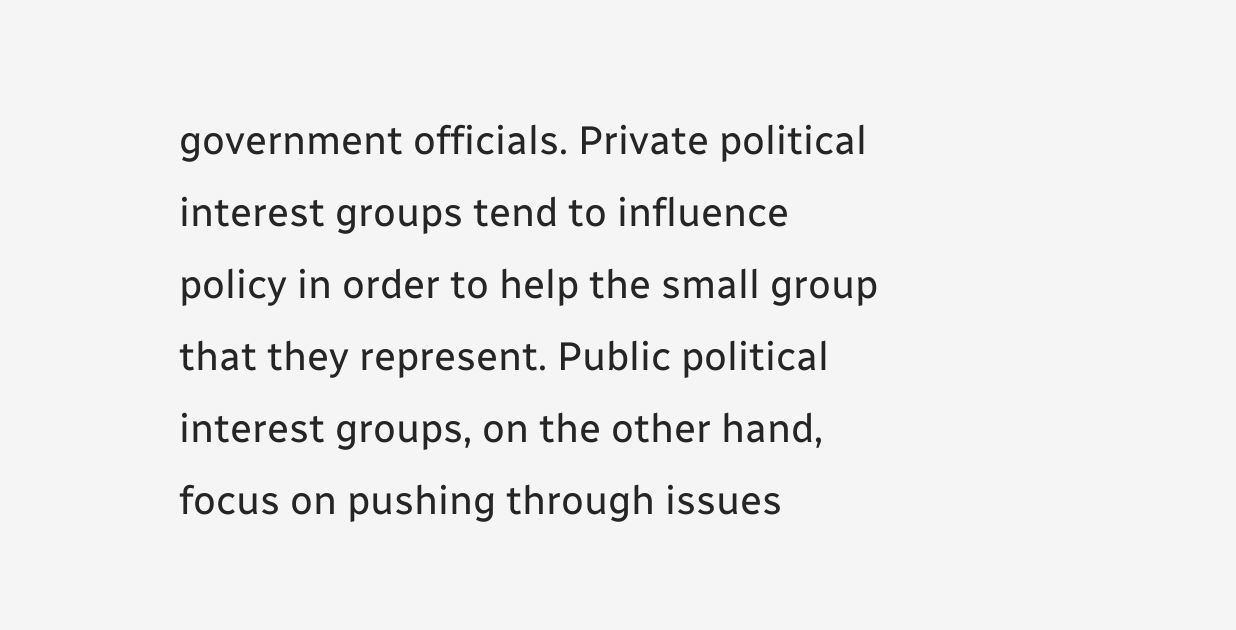government officials. Private political interest groups tend to influence policy in order to help the small group that they represent. Public political interest groups, on the other hand, focus on pushing through issues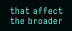that affect the broader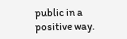public in a positive way.